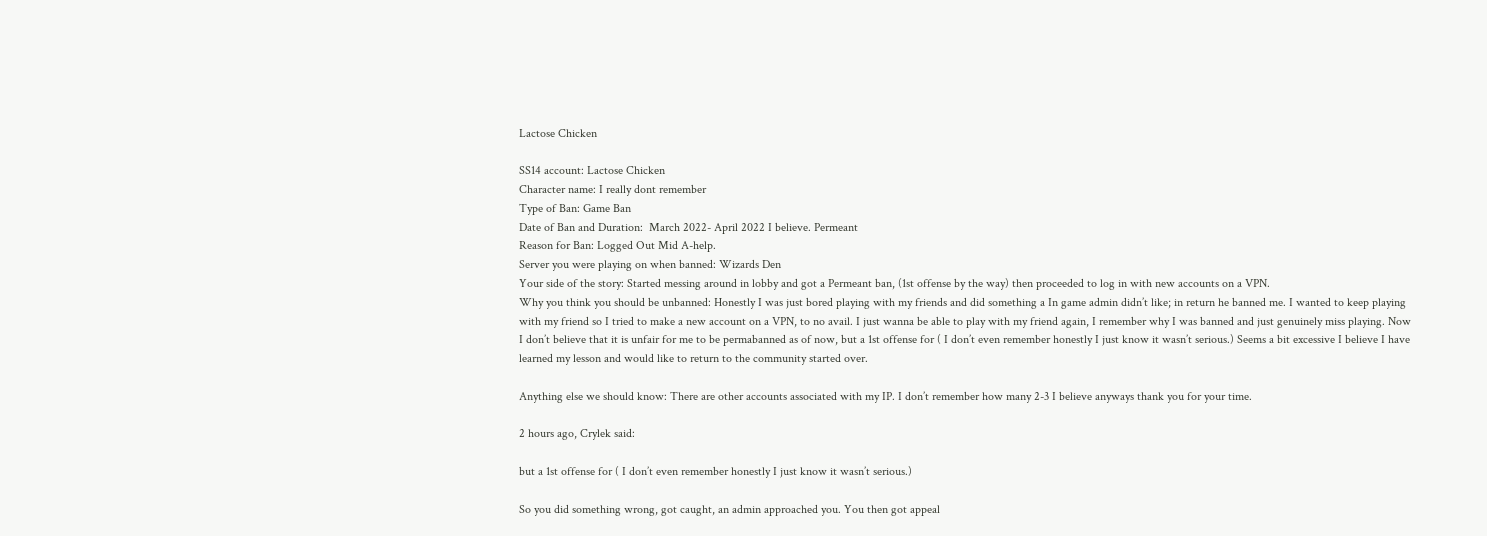Lactose Chicken

SS14 account: Lactose Chicken
Character name: I really dont remember
Type of Ban: Game Ban
Date of Ban and Duration:  March 2022- April 2022 I believe. Permeant
Reason for Ban: Logged Out Mid A-help.
Server you were playing on when banned: Wizards Den
Your side of the story: Started messing around in lobby and got a Permeant ban, (1st offense by the way) then proceeded to log in with new accounts on a VPN.
Why you think you should be unbanned: Honestly I was just bored playing with my friends and did something a In game admin didn’t like; in return he banned me. I wanted to keep playing with my friend so I tried to make a new account on a VPN, to no avail. I just wanna be able to play with my friend again, I remember why I was banned and just genuinely miss playing. Now I don’t believe that it is unfair for me to be permabanned as of now, but a 1st offense for ( I don’t even remember honestly I just know it wasn’t serious.) Seems a bit excessive I believe I have learned my lesson and would like to return to the community started over.

Anything else we should know: There are other accounts associated with my IP. I don’t remember how many 2-3 I believe anyways thank you for your time.

2 hours ago, Crylek said:

but a 1st offense for ( I don’t even remember honestly I just know it wasn’t serious.)

So you did something wrong, got caught, an admin approached you. You then got appeal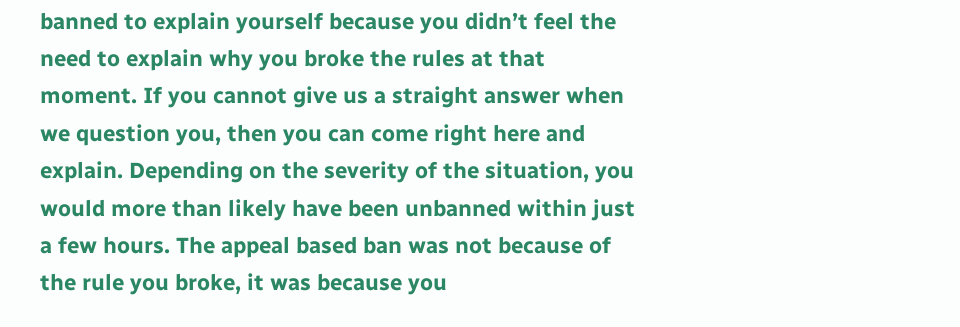banned to explain yourself because you didn’t feel the need to explain why you broke the rules at that moment. If you cannot give us a straight answer when we question you, then you can come right here and explain. Depending on the severity of the situation, you would more than likely have been unbanned within just a few hours. The appeal based ban was not because of the rule you broke, it was because you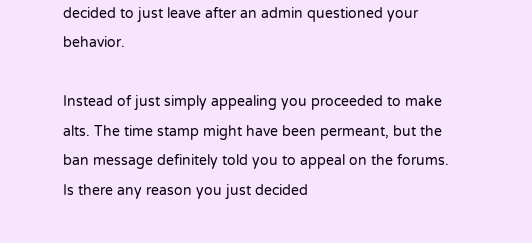decided to just leave after an admin questioned your behavior.

Instead of just simply appealing you proceeded to make alts. The time stamp might have been permeant, but the ban message definitely told you to appeal on the forums. Is there any reason you just decided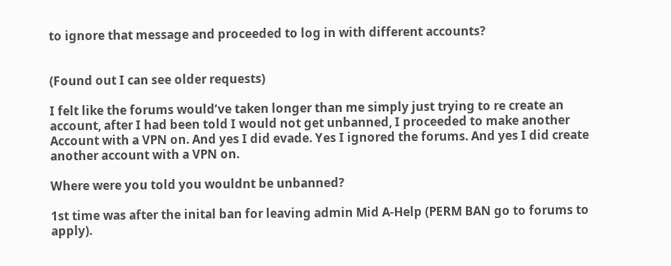to ignore that message and proceeded to log in with different accounts?


(Found out I can see older requests)

I felt like the forums would’ve taken longer than me simply just trying to re create an account, after I had been told I would not get unbanned, I proceeded to make another Account with a VPN on. And yes I did evade. Yes I ignored the forums. And yes I did create another account with a VPN on.

Where were you told you wouldnt be unbanned?

1st time was after the inital ban for leaving admin Mid A-Help (PERM BAN go to forums to apply).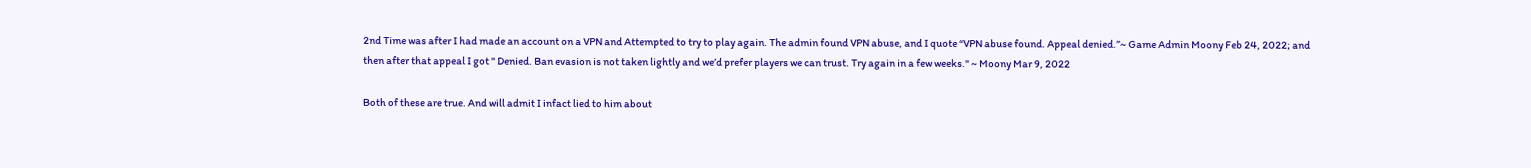2nd Time was after I had made an account on a VPN and Attempted to try to play again. The admin found VPN abuse, and I quote “VPN abuse found. Appeal denied.”~ Game Admin Moony Feb 24, 2022; and then after that appeal I got " Denied. Ban evasion is not taken lightly and we’d prefer players we can trust. Try again in a few weeks." ~ Moony Mar 9, 2022

Both of these are true. And will admit I infact lied to him about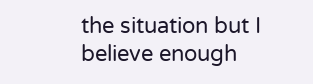the situation but I believe enough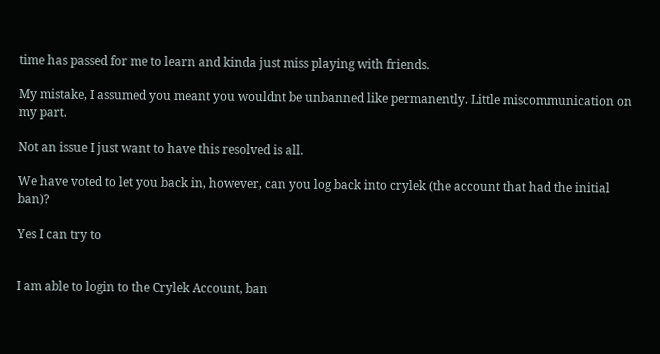time has passed for me to learn and kinda just miss playing with friends.

My mistake, I assumed you meant you wouldnt be unbanned like permanently. Little miscommunication on my part.

Not an issue I just want to have this resolved is all.

We have voted to let you back in, however, can you log back into crylek (the account that had the initial ban)?

Yes I can try to


I am able to login to the Crylek Account, ban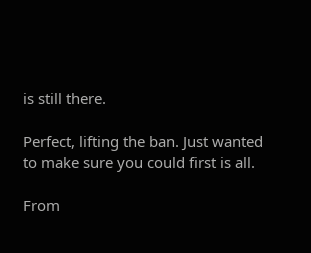is still there.

Perfect, lifting the ban. Just wanted to make sure you could first is all.

From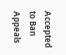Accepted to Ban Appeals